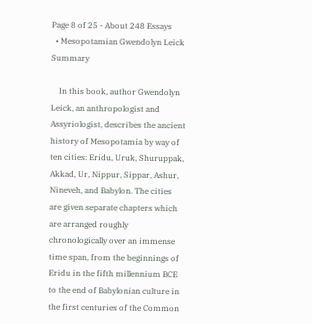Page 8 of 25 - About 248 Essays
  • Mesopotamian Gwendolyn Leick Summary

    In this book, author Gwendolyn Leick, an anthropologist and Assyriologist, describes the ancient history of Mesopotamia by way of ten cities: Eridu, Uruk, Shuruppak, Akkad, Ur, Nippur, Sippar, Ashur, Nineveh, and Babylon. The cities are given separate chapters which are arranged roughly chronologically over an immense time span, from the beginnings of Eridu in the fifth millennium BCE to the end of Babylonian culture in the first centuries of the Common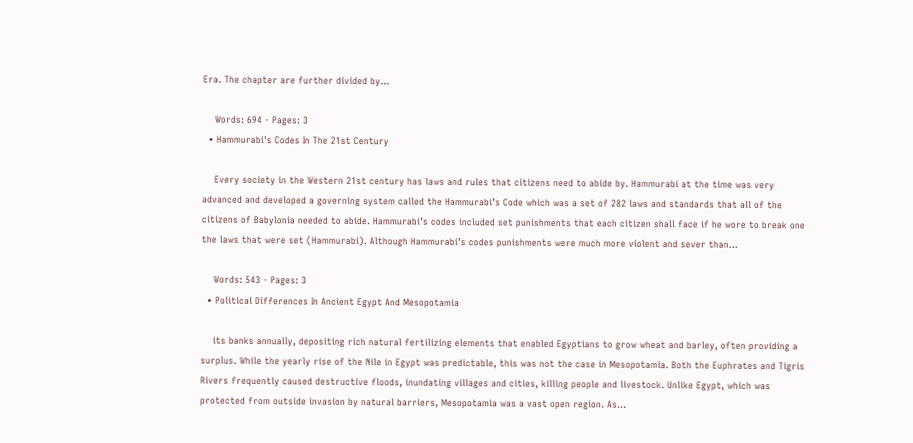Era. The chapter are further divided by…

    Words: 694 - Pages: 3
  • Hammurabi's Codes In The 21st Century

    Every society in the Western 21st century has laws and rules that citizens need to abide by. Hammurabi at the time was very advanced and developed a governing system called the Hammurabi’s Code which was a set of 282 laws and standards that all of the citizens of Babylonia needed to abide. Hammurabi’s codes included set punishments that each citizen shall face if he wore to break one the laws that were set (Hammurabi). Although Hammurabi’s codes punishments were much more violent and sever than…

    Words: 543 - Pages: 3
  • Political Differences In Ancient Egypt And Mesopotamia

    its banks annually, depositing rich natural fertilizing elements that enabled Egyptians to grow wheat and barley, often providing a surplus. While the yearly rise of the Nile in Egypt was predictable, this was not the case in Mesopotamia. Both the Euphrates and Tigris Rivers frequently caused destructive floods, inundating villages and cities, killing people and livestock. Unlike Egypt, which was protected from outside invasion by natural barriers, Mesopotamia was a vast open region. As…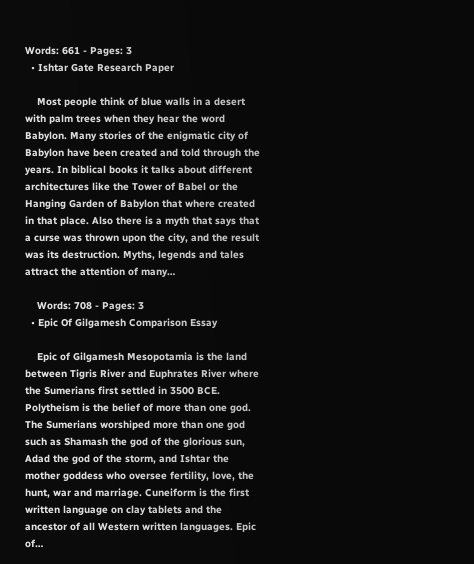Words: 661 - Pages: 3
  • Ishtar Gate Research Paper

    Most people think of blue walls in a desert with palm trees when they hear the word Babylon. Many stories of the enigmatic city of Babylon have been created and told through the years. In biblical books it talks about different architectures like the Tower of Babel or the Hanging Garden of Babylon that where created in that place. Also there is a myth that says that a curse was thrown upon the city, and the result was its destruction. Myths, legends and tales attract the attention of many…

    Words: 708 - Pages: 3
  • Epic Of Gilgamesh Comparison Essay

    Epic of Gilgamesh Mesopotamia is the land between Tigris River and Euphrates River where the Sumerians first settled in 3500 BCE. Polytheism is the belief of more than one god. The Sumerians worshiped more than one god such as Shamash the god of the glorious sun, Adad the god of the storm, and Ishtar the mother goddess who oversee fertility, love, the hunt, war and marriage. Cuneiform is the first written language on clay tablets and the ancestor of all Western written languages. Epic of…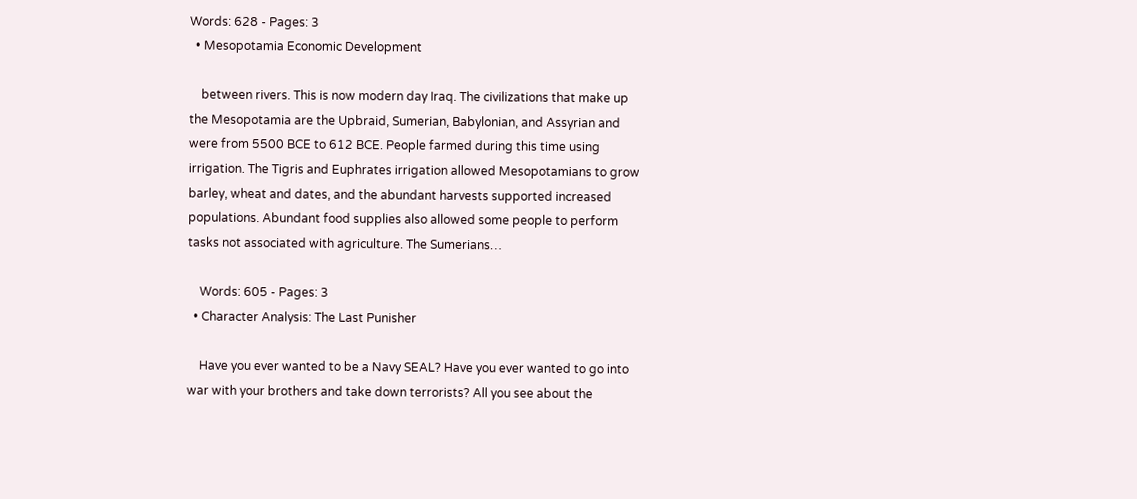Words: 628 - Pages: 3
  • Mesopotamia Economic Development

    between rivers. This is now modern day Iraq. The civilizations that make up the Mesopotamia are the Upbraid, Sumerian, Babylonian, and Assyrian and were from 5500 BCE to 612 BCE. People farmed during this time using irrigation. The Tigris and Euphrates irrigation allowed Mesopotamians to grow barley, wheat and dates, and the abundant harvests supported increased populations. Abundant food supplies also allowed some people to perform tasks not associated with agriculture. The Sumerians…

    Words: 605 - Pages: 3
  • Character Analysis: The Last Punisher

    Have you ever wanted to be a Navy SEAL? Have you ever wanted to go into war with your brothers and take down terrorists? All you see about the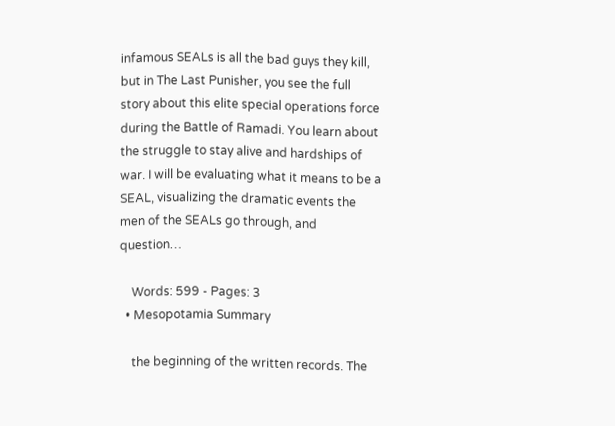infamous SEALs is all the bad guys they kill, but in The Last Punisher, you see the full story about this elite special operations force during the Battle of Ramadi. You learn about the struggle to stay alive and hardships of war. I will be evaluating what it means to be a SEAL, visualizing the dramatic events the men of the SEALs go through, and question…

    Words: 599 - Pages: 3
  • Mesopotamia Summary

    the beginning of the written records. The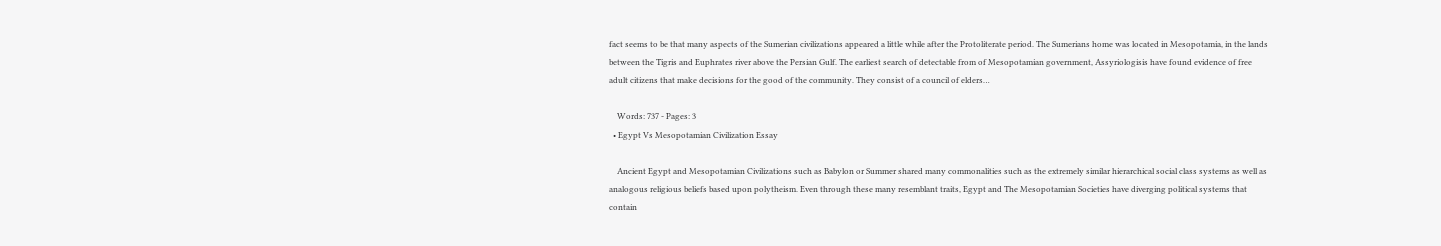fact seems to be that many aspects of the Sumerian civilizations appeared a little while after the Protoliterate period. The Sumerians home was located in Mesopotamia, in the lands between the Tigris and Euphrates river above the Persian Gulf. The earliest search of detectable from of Mesopotamian government, Assyriologisis have found evidence of free adult citizens that make decisions for the good of the community. They consist of a council of elders…

    Words: 737 - Pages: 3
  • Egypt Vs Mesopotamian Civilization Essay

    Ancient Egypt and Mesopotamian Civilizations such as Babylon or Summer shared many commonalities such as the extremely similar hierarchical social class systems as well as analogous religious beliefs based upon polytheism. Even through these many resemblant traits, Egypt and The Mesopotamian Societies have diverging political systems that contain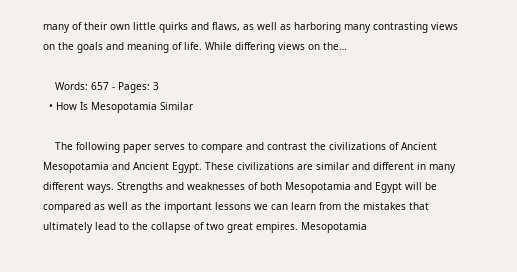many of their own little quirks and flaws, as well as harboring many contrasting views on the goals and meaning of life. While differing views on the…

    Words: 657 - Pages: 3
  • How Is Mesopotamia Similar

    The following paper serves to compare and contrast the civilizations of Ancient Mesopotamia and Ancient Egypt. These civilizations are similar and different in many different ways. Strengths and weaknesses of both Mesopotamia and Egypt will be compared as well as the important lessons we can learn from the mistakes that ultimately lead to the collapse of two great empires. Mesopotamia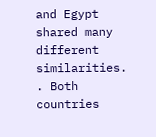and Egypt shared many different similarities. . Both countries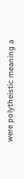were polytheistic meaning a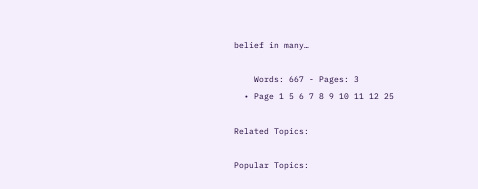belief in many…

    Words: 667 - Pages: 3
  • Page 1 5 6 7 8 9 10 11 12 25

Related Topics:

Popular Topics: